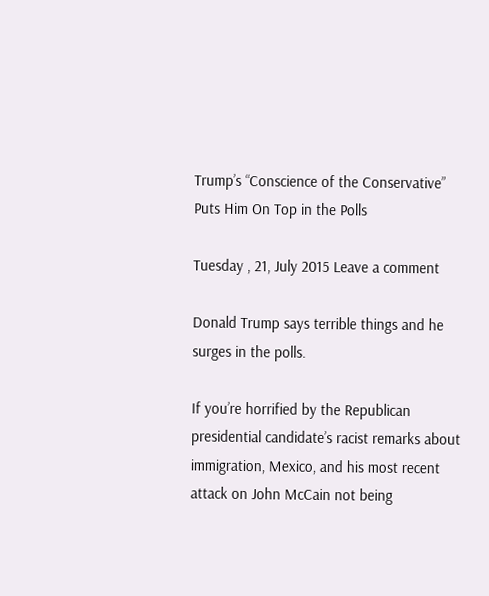Trump’s “Conscience of the Conservative” Puts Him On Top in the Polls

Tuesday , 21, July 2015 Leave a comment

Donald Trump says terrible things and he surges in the polls.

If you’re horrified by the Republican presidential candidate’s racist remarks about immigration, Mexico, and his most recent attack on John McCain not being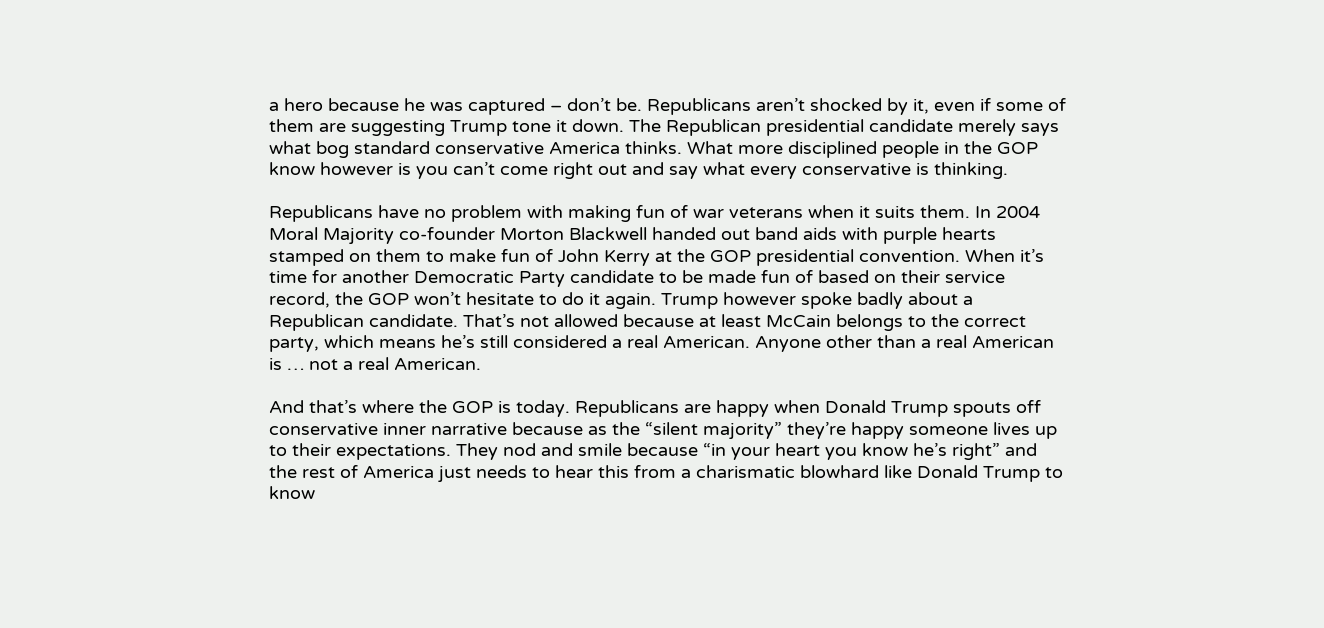a hero because he was captured – don’t be. Republicans aren’t shocked by it, even if some of them are suggesting Trump tone it down. The Republican presidential candidate merely says what bog standard conservative America thinks. What more disciplined people in the GOP know however is you can’t come right out and say what every conservative is thinking.

Republicans have no problem with making fun of war veterans when it suits them. In 2004 Moral Majority co-founder Morton Blackwell handed out band aids with purple hearts stamped on them to make fun of John Kerry at the GOP presidential convention. When it’s time for another Democratic Party candidate to be made fun of based on their service record, the GOP won’t hesitate to do it again. Trump however spoke badly about a Republican candidate. That’s not allowed because at least McCain belongs to the correct party, which means he’s still considered a real American. Anyone other than a real American is … not a real American.

And that’s where the GOP is today. Republicans are happy when Donald Trump spouts off conservative inner narrative because as the “silent majority” they’re happy someone lives up to their expectations. They nod and smile because “in your heart you know he’s right” and the rest of America just needs to hear this from a charismatic blowhard like Donald Trump to know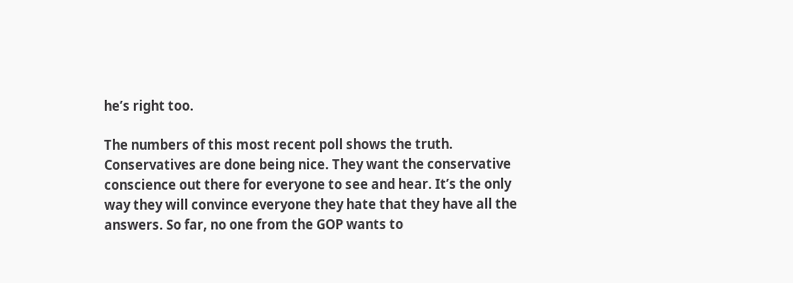he’s right too.

The numbers of this most recent poll shows the truth. Conservatives are done being nice. They want the conservative conscience out there for everyone to see and hear. It’s the only way they will convince everyone they hate that they have all the answers. So far, no one from the GOP wants to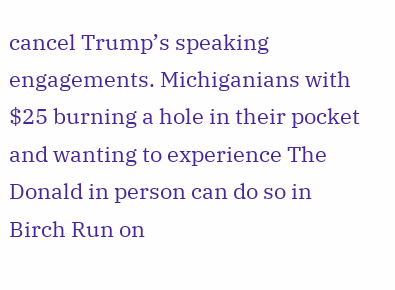cancel Trump’s speaking engagements. Michiganians with $25 burning a hole in their pocket and wanting to experience The Donald in person can do so in Birch Run on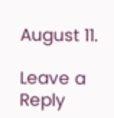August 11.

Leave a Reply